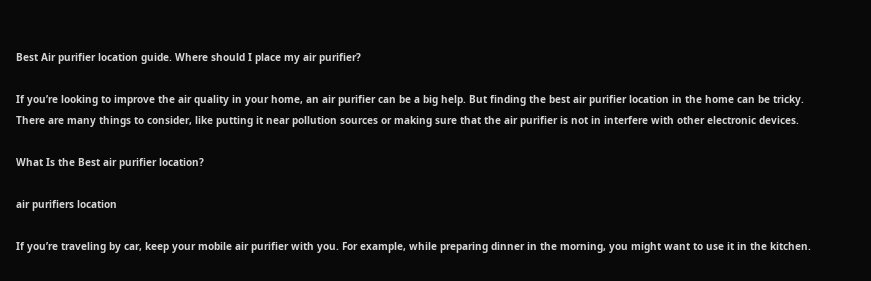Best Air purifier location guide. Where should I place my air purifier?

If you’re looking to improve the air quality in your home, an air purifier can be a big help. But finding the best air purifier location in the home can be tricky. There are many things to consider, like putting it near pollution sources or making sure that the air purifier is not in interfere with other electronic devices.

What Is the Best air purifier location?

air purifiers location

If you’re traveling by car, keep your mobile air purifier with you. For example, while preparing dinner in the morning, you might want to use it in the kitchen.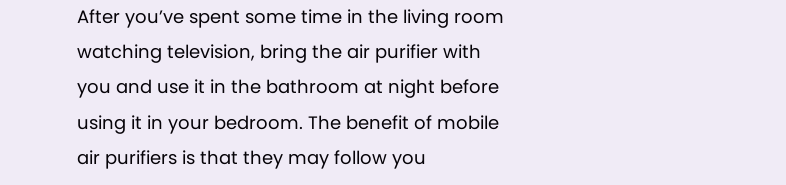After you’ve spent some time in the living room watching television, bring the air purifier with you and use it in the bathroom at night before using it in your bedroom. The benefit of mobile air purifiers is that they may follow you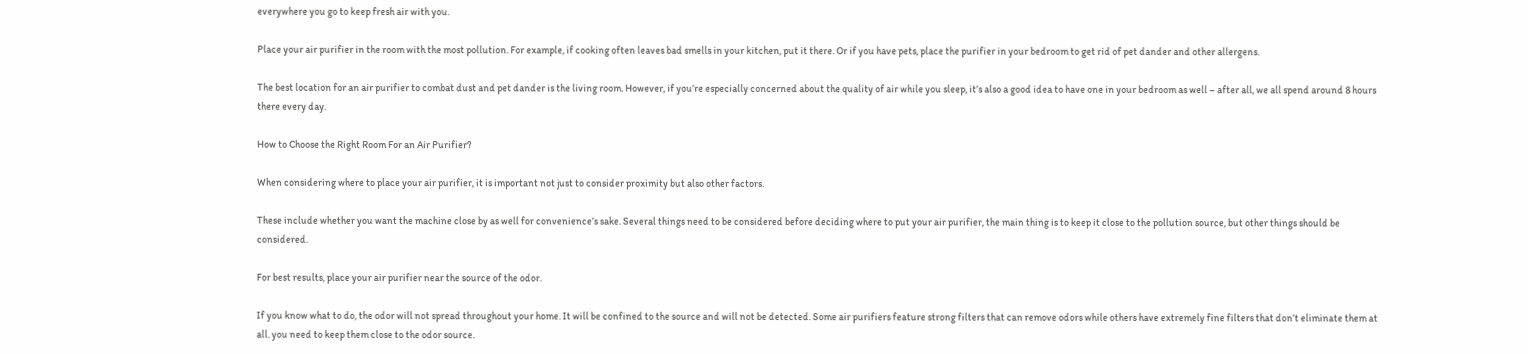everywhere you go to keep fresh air with you.

Place your air purifier in the room with the most pollution. For example, if cooking often leaves bad smells in your kitchen, put it there. Or if you have pets, place the purifier in your bedroom to get rid of pet dander and other allergens.

The best location for an air purifier to combat dust and pet dander is the living room. However, if you’re especially concerned about the quality of air while you sleep, it’s also a good idea to have one in your bedroom as well – after all, we all spend around 8 hours there every day.

How to Choose the Right Room For an Air Purifier?

When considering where to place your air purifier, it is important not just to consider proximity but also other factors.

These include whether you want the machine close by as well for convenience’s sake. Several things need to be considered before deciding where to put your air purifier, the main thing is to keep it close to the pollution source, but other things should be considered.

For best results, place your air purifier near the source of the odor.

If you know what to do, the odor will not spread throughout your home. It will be confined to the source and will not be detected. Some air purifiers feature strong filters that can remove odors while others have extremely fine filters that don’t eliminate them at all. you need to keep them close to the odor source.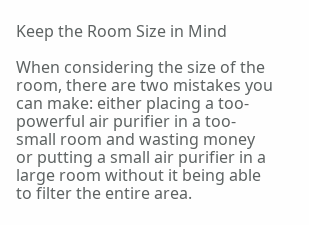Keep the Room Size in Mind

When considering the size of the room, there are two mistakes you can make: either placing a too-powerful air purifier in a too-small room and wasting money or putting a small air purifier in a large room without it being able to filter the entire area.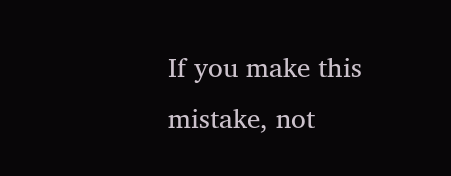If you make this mistake, not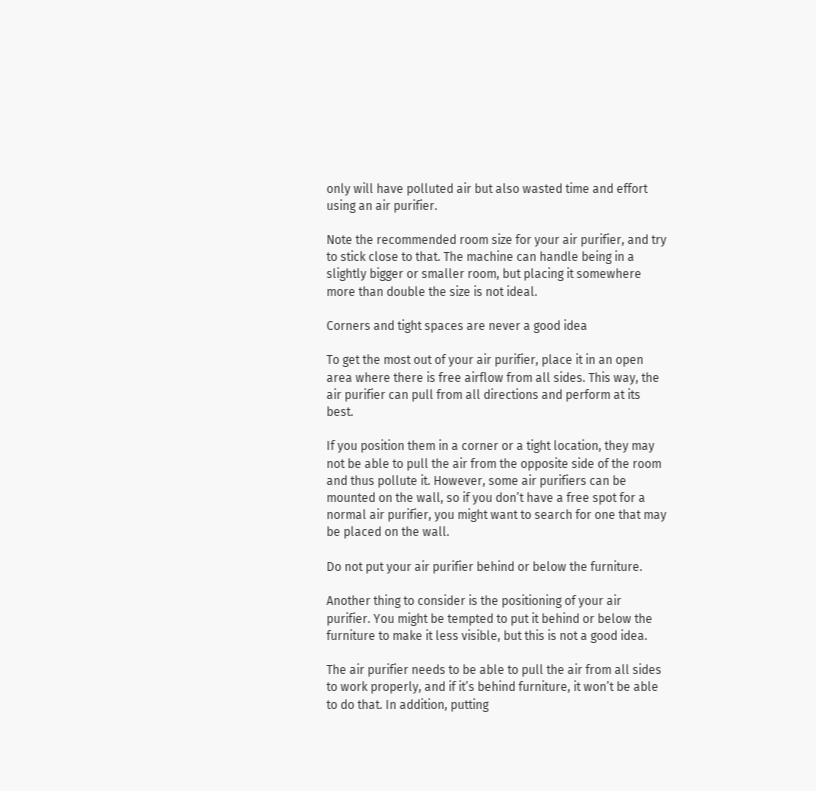only will have polluted air but also wasted time and effort using an air purifier.

Note the recommended room size for your air purifier, and try to stick close to that. The machine can handle being in a slightly bigger or smaller room, but placing it somewhere more than double the size is not ideal.

Corners and tight spaces are never a good idea

To get the most out of your air purifier, place it in an open area where there is free airflow from all sides. This way, the air purifier can pull from all directions and perform at its best.

If you position them in a corner or a tight location, they may not be able to pull the air from the opposite side of the room and thus pollute it. However, some air purifiers can be mounted on the wall, so if you don’t have a free spot for a normal air purifier, you might want to search for one that may be placed on the wall.

Do not put your air purifier behind or below the furniture.

Another thing to consider is the positioning of your air purifier. You might be tempted to put it behind or below the furniture to make it less visible, but this is not a good idea.

The air purifier needs to be able to pull the air from all sides to work properly, and if it’s behind furniture, it won’t be able to do that. In addition, putting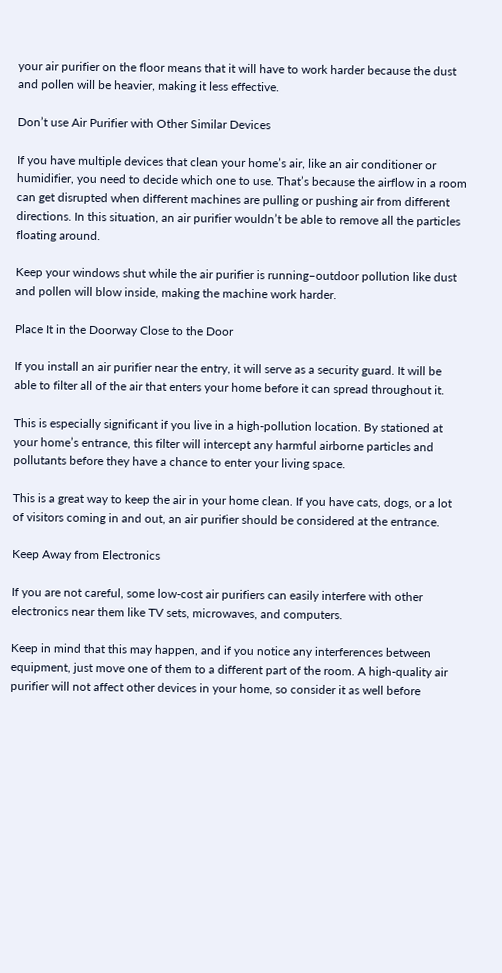your air purifier on the floor means that it will have to work harder because the dust and pollen will be heavier, making it less effective.

Don’t use Air Purifier with Other Similar Devices

If you have multiple devices that clean your home’s air, like an air conditioner or humidifier, you need to decide which one to use. That’s because the airflow in a room can get disrupted when different machines are pulling or pushing air from different directions. In this situation, an air purifier wouldn’t be able to remove all the particles floating around.

Keep your windows shut while the air purifier is running–outdoor pollution like dust and pollen will blow inside, making the machine work harder.

Place It in the Doorway Close to the Door

If you install an air purifier near the entry, it will serve as a security guard. It will be able to filter all of the air that enters your home before it can spread throughout it.

This is especially significant if you live in a high-pollution location. By stationed at your home’s entrance, this filter will intercept any harmful airborne particles and pollutants before they have a chance to enter your living space.

This is a great way to keep the air in your home clean. If you have cats, dogs, or a lot of visitors coming in and out, an air purifier should be considered at the entrance.

Keep Away from Electronics

If you are not careful, some low-cost air purifiers can easily interfere with other electronics near them like TV sets, microwaves, and computers.

Keep in mind that this may happen, and if you notice any interferences between equipment, just move one of them to a different part of the room. A high-quality air purifier will not affect other devices in your home, so consider it as well before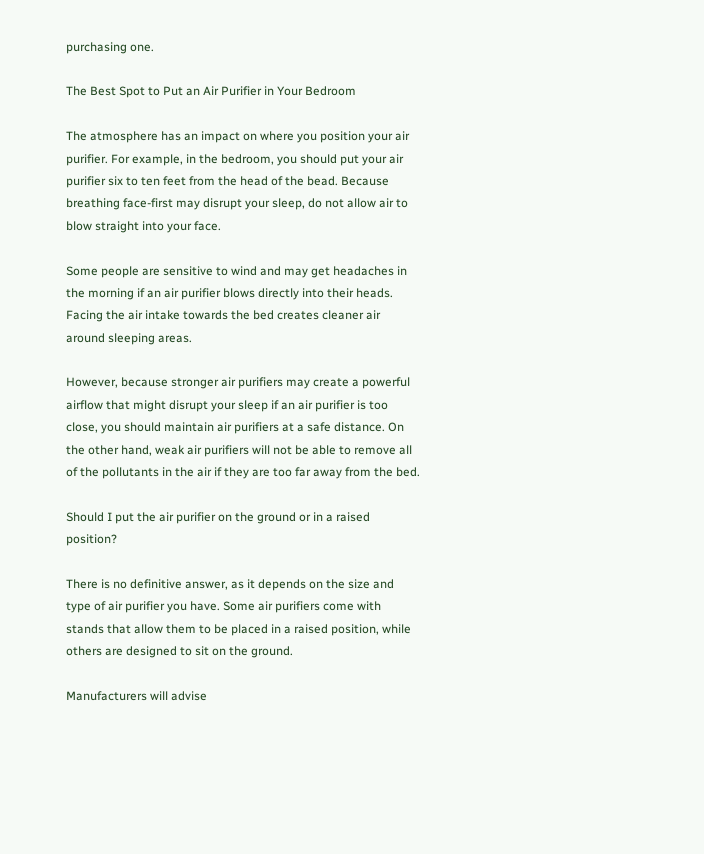purchasing one.

The Best Spot to Put an Air Purifier in Your Bedroom

The atmosphere has an impact on where you position your air purifier. For example, in the bedroom, you should put your air purifier six to ten feet from the head of the bead. Because breathing face-first may disrupt your sleep, do not allow air to blow straight into your face.

Some people are sensitive to wind and may get headaches in the morning if an air purifier blows directly into their heads. Facing the air intake towards the bed creates cleaner air around sleeping areas.

However, because stronger air purifiers may create a powerful airflow that might disrupt your sleep if an air purifier is too close, you should maintain air purifiers at a safe distance. On the other hand, weak air purifiers will not be able to remove all of the pollutants in the air if they are too far away from the bed.

Should I put the air purifier on the ground or in a raised position?

There is no definitive answer, as it depends on the size and type of air purifier you have. Some air purifiers come with stands that allow them to be placed in a raised position, while others are designed to sit on the ground.

Manufacturers will advise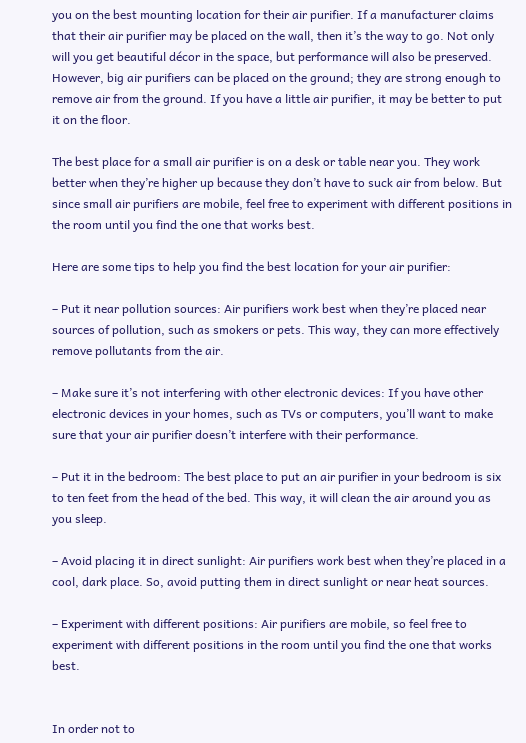you on the best mounting location for their air purifier. If a manufacturer claims that their air purifier may be placed on the wall, then it’s the way to go. Not only will you get beautiful décor in the space, but performance will also be preserved. However, big air purifiers can be placed on the ground; they are strong enough to remove air from the ground. If you have a little air purifier, it may be better to put it on the floor.

The best place for a small air purifier is on a desk or table near you. They work better when they’re higher up because they don’t have to suck air from below. But since small air purifiers are mobile, feel free to experiment with different positions in the room until you find the one that works best.

Here are some tips to help you find the best location for your air purifier:

– Put it near pollution sources: Air purifiers work best when they’re placed near sources of pollution, such as smokers or pets. This way, they can more effectively remove pollutants from the air.

– Make sure it’s not interfering with other electronic devices: If you have other electronic devices in your homes, such as TVs or computers, you’ll want to make sure that your air purifier doesn’t interfere with their performance.

– Put it in the bedroom: The best place to put an air purifier in your bedroom is six to ten feet from the head of the bed. This way, it will clean the air around you as you sleep.

– Avoid placing it in direct sunlight: Air purifiers work best when they’re placed in a cool, dark place. So, avoid putting them in direct sunlight or near heat sources.

– Experiment with different positions: Air purifiers are mobile, so feel free to experiment with different positions in the room until you find the one that works best.


In order not to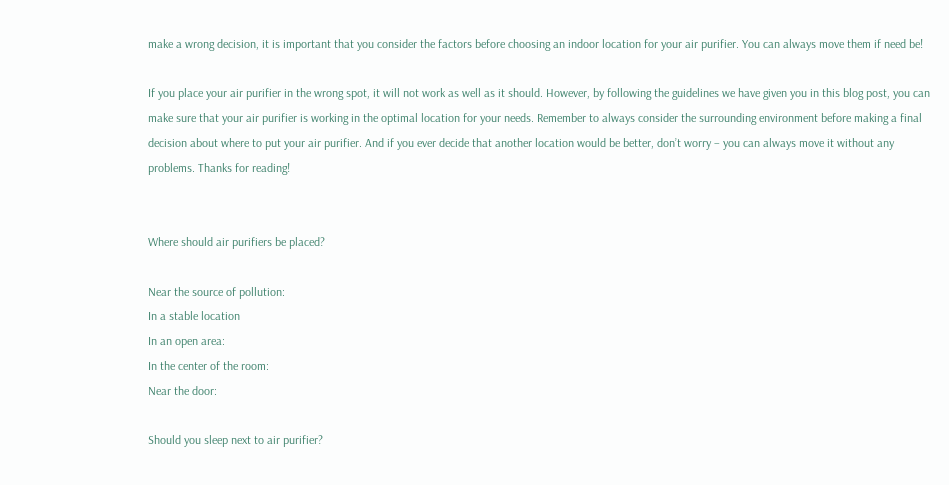make a wrong decision, it is important that you consider the factors before choosing an indoor location for your air purifier. You can always move them if need be!

If you place your air purifier in the wrong spot, it will not work as well as it should. However, by following the guidelines we have given you in this blog post, you can make sure that your air purifier is working in the optimal location for your needs. Remember to always consider the surrounding environment before making a final decision about where to put your air purifier. And if you ever decide that another location would be better, don’t worry – you can always move it without any problems. Thanks for reading!


Where should air purifiers be placed?

Near the source of pollution:
In a stable location
In an open area:
In the center of the room:
Near the door:

Should you sleep next to air purifier?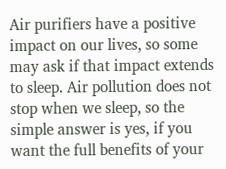Air purifiers have a positive impact on our lives, so some may ask if that impact extends to sleep. Air pollution does not stop when we sleep, so the simple answer is yes, if you want the full benefits of your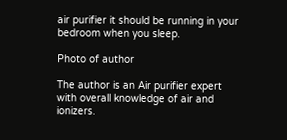air purifier it should be running in your bedroom when you sleep.

Photo of author

The author is an Air purifier expert with overall knowledge of air and ionizers.